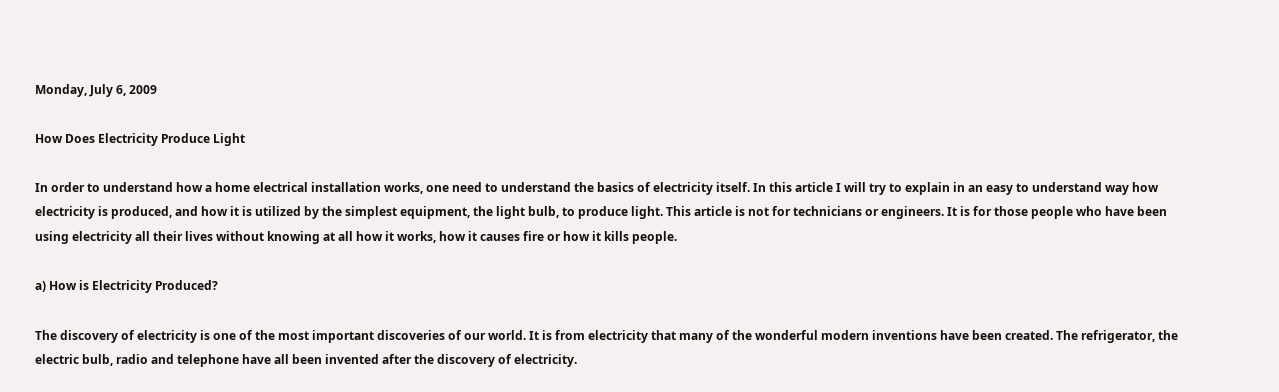Monday, July 6, 2009

How Does Electricity Produce Light

In order to understand how a home electrical installation works, one need to understand the basics of electricity itself. In this article I will try to explain in an easy to understand way how electricity is produced, and how it is utilized by the simplest equipment, the light bulb, to produce light. This article is not for technicians or engineers. It is for those people who have been using electricity all their lives without knowing at all how it works, how it causes fire or how it kills people.

a) How is Electricity Produced?

The discovery of electricity is one of the most important discoveries of our world. It is from electricity that many of the wonderful modern inventions have been created. The refrigerator, the electric bulb, radio and telephone have all been invented after the discovery of electricity.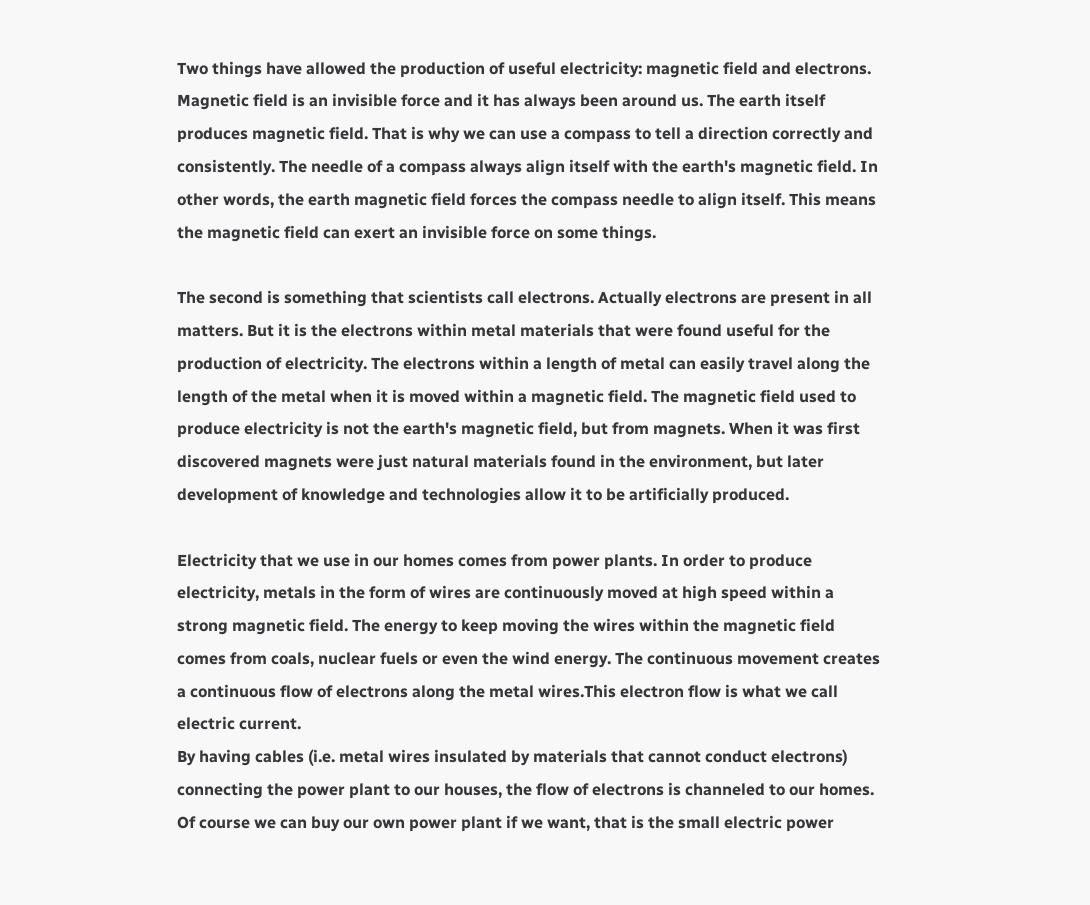Two things have allowed the production of useful electricity: magnetic field and electrons. Magnetic field is an invisible force and it has always been around us. The earth itself produces magnetic field. That is why we can use a compass to tell a direction correctly and consistently. The needle of a compass always align itself with the earth's magnetic field. In other words, the earth magnetic field forces the compass needle to align itself. This means the magnetic field can exert an invisible force on some things.

The second is something that scientists call electrons. Actually electrons are present in all matters. But it is the electrons within metal materials that were found useful for the production of electricity. The electrons within a length of metal can easily travel along the length of the metal when it is moved within a magnetic field. The magnetic field used to produce electricity is not the earth's magnetic field, but from magnets. When it was first discovered magnets were just natural materials found in the environment, but later development of knowledge and technologies allow it to be artificially produced.

Electricity that we use in our homes comes from power plants. In order to produce electricity, metals in the form of wires are continuously moved at high speed within a strong magnetic field. The energy to keep moving the wires within the magnetic field comes from coals, nuclear fuels or even the wind energy. The continuous movement creates a continuous flow of electrons along the metal wires.This electron flow is what we call electric current.
By having cables (i.e. metal wires insulated by materials that cannot conduct electrons) connecting the power plant to our houses, the flow of electrons is channeled to our homes. Of course we can buy our own power plant if we want, that is the small electric power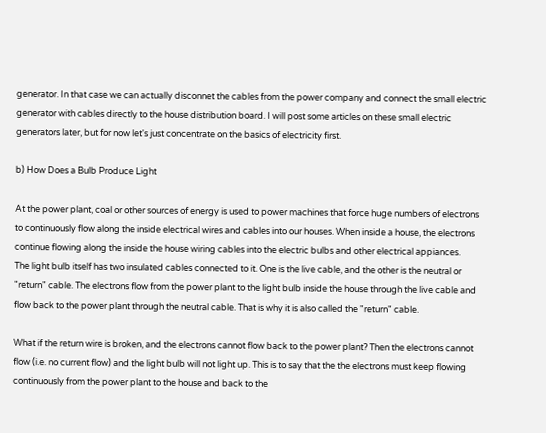generator. In that case we can actually disconnet the cables from the power company and connect the small electric generator with cables directly to the house distribution board. I will post some articles on these small electric generators later, but for now let's just concentrate on the basics of electricity first.

b) How Does a Bulb Produce Light

At the power plant, coal or other sources of energy is used to power machines that force huge numbers of electrons to continuously flow along the inside electrical wires and cables into our houses. When inside a house, the electrons continue flowing along the inside the house wiring cables into the electric bulbs and other electrical appiances.
The light bulb itself has two insulated cables connected to it. One is the live cable, and the other is the neutral or "return" cable. The electrons flow from the power plant to the light bulb inside the house through the live cable and flow back to the power plant through the neutral cable. That is why it is also called the "return" cable.

What if the return wire is broken, and the electrons cannot flow back to the power plant? Then the electrons cannot flow (i.e. no current flow) and the light bulb will not light up. This is to say that the the electrons must keep flowing continuously from the power plant to the house and back to the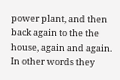power plant, and then back again to the the house, again and again. In other words they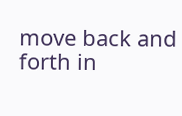move back and forth in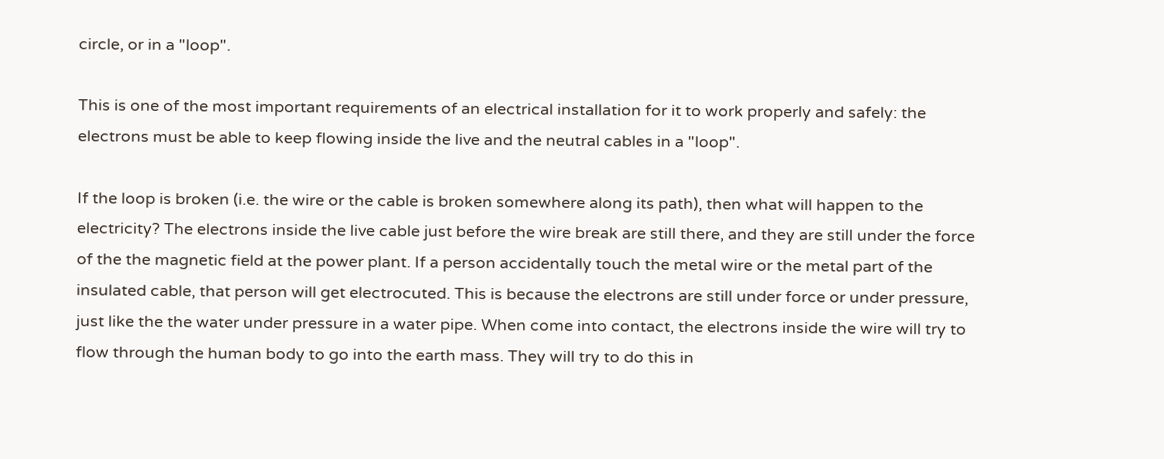circle, or in a "loop".

This is one of the most important requirements of an electrical installation for it to work properly and safely: the electrons must be able to keep flowing inside the live and the neutral cables in a "loop".

If the loop is broken (i.e. the wire or the cable is broken somewhere along its path), then what will happen to the electricity? The electrons inside the live cable just before the wire break are still there, and they are still under the force of the the magnetic field at the power plant. If a person accidentally touch the metal wire or the metal part of the insulated cable, that person will get electrocuted. This is because the electrons are still under force or under pressure, just like the the water under pressure in a water pipe. When come into contact, the electrons inside the wire will try to flow through the human body to go into the earth mass. They will try to do this in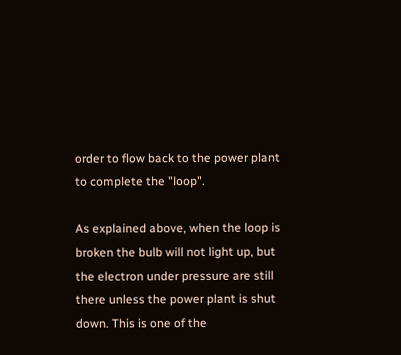order to flow back to the power plant to complete the "loop".

As explained above, when the loop is broken the bulb will not light up, but the electron under pressure are still there unless the power plant is shut down. This is one of the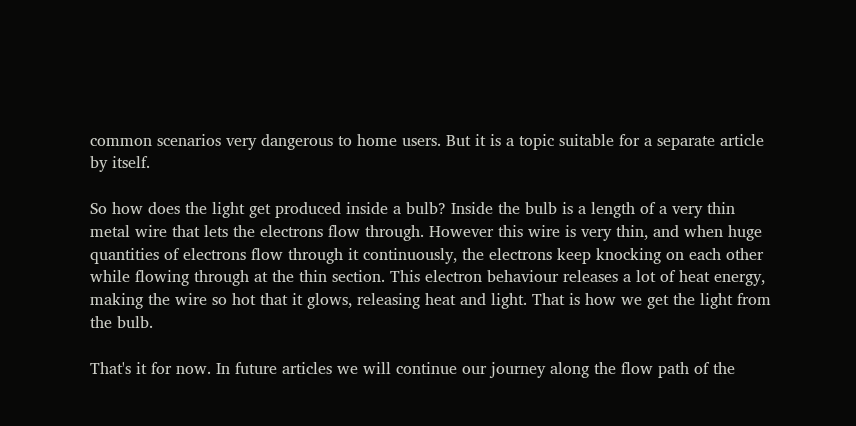common scenarios very dangerous to home users. But it is a topic suitable for a separate article by itself.

So how does the light get produced inside a bulb? Inside the bulb is a length of a very thin metal wire that lets the electrons flow through. However this wire is very thin, and when huge quantities of electrons flow through it continuously, the electrons keep knocking on each other while flowing through at the thin section. This electron behaviour releases a lot of heat energy, making the wire so hot that it glows, releasing heat and light. That is how we get the light from the bulb.

That's it for now. In future articles we will continue our journey along the flow path of the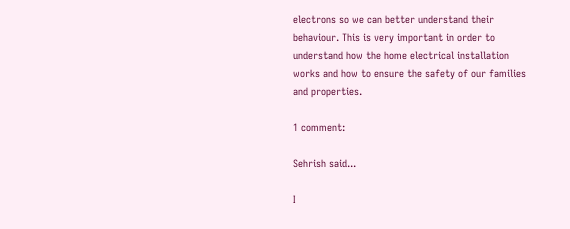electrons so we can better understand their behaviour. This is very important in order to understand how the home electrical installation works and how to ensure the safety of our families and properties.

1 comment:

Sehrish said...

I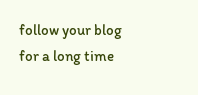follow your blog for a long time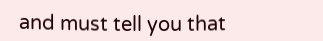and must tell you that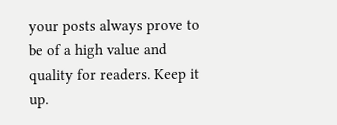your posts always prove to be of a high value and quality for readers. Keep it up.